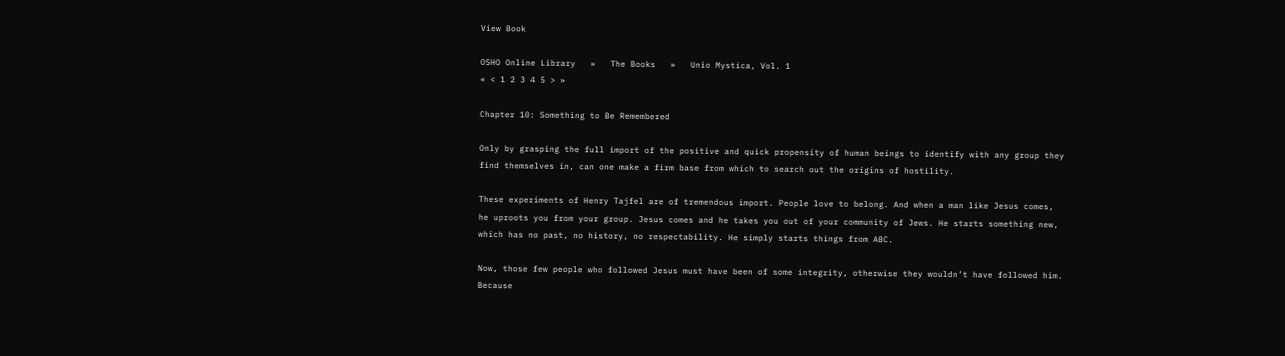View Book

OSHO Online Library   »   The Books   »   Unio Mystica, Vol. 1
« < 1 2 3 4 5 > »

Chapter 10: Something to Be Remembered

Only by grasping the full import of the positive and quick propensity of human beings to identify with any group they find themselves in, can one make a firm base from which to search out the origins of hostility.

These experiments of Henry Tajfel are of tremendous import. People love to belong. And when a man like Jesus comes, he uproots you from your group. Jesus comes and he takes you out of your community of Jews. He starts something new, which has no past, no history, no respectability. He simply starts things from ABC.

Now, those few people who followed Jesus must have been of some integrity, otherwise they wouldn’t have followed him. Because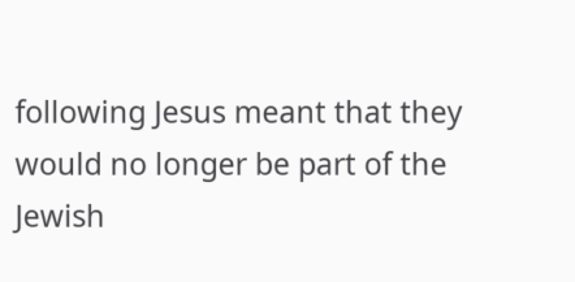following Jesus meant that they would no longer be part of the Jewish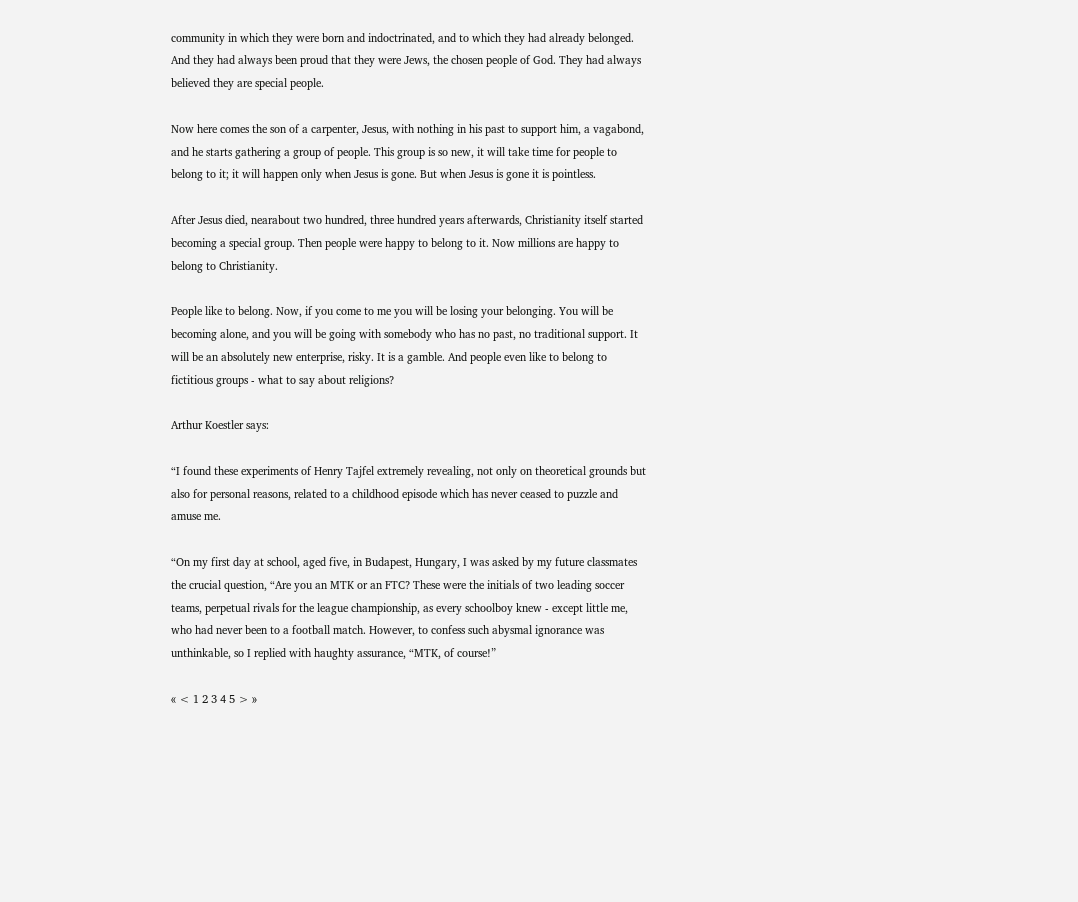community in which they were born and indoctrinated, and to which they had already belonged. And they had always been proud that they were Jews, the chosen people of God. They had always believed they are special people.

Now here comes the son of a carpenter, Jesus, with nothing in his past to support him, a vagabond, and he starts gathering a group of people. This group is so new, it will take time for people to belong to it; it will happen only when Jesus is gone. But when Jesus is gone it is pointless.

After Jesus died, nearabout two hundred, three hundred years afterwards, Christianity itself started becoming a special group. Then people were happy to belong to it. Now millions are happy to belong to Christianity.

People like to belong. Now, if you come to me you will be losing your belonging. You will be becoming alone, and you will be going with somebody who has no past, no traditional support. It will be an absolutely new enterprise, risky. It is a gamble. And people even like to belong to fictitious groups - what to say about religions?

Arthur Koestler says:

“I found these experiments of Henry Tajfel extremely revealing, not only on theoretical grounds but also for personal reasons, related to a childhood episode which has never ceased to puzzle and amuse me.

“On my first day at school, aged five, in Budapest, Hungary, I was asked by my future classmates the crucial question, “Are you an MTK or an FTC? These were the initials of two leading soccer teams, perpetual rivals for the league championship, as every schoolboy knew - except little me, who had never been to a football match. However, to confess such abysmal ignorance was unthinkable, so I replied with haughty assurance, “MTK, of course!”

« < 1 2 3 4 5 > »